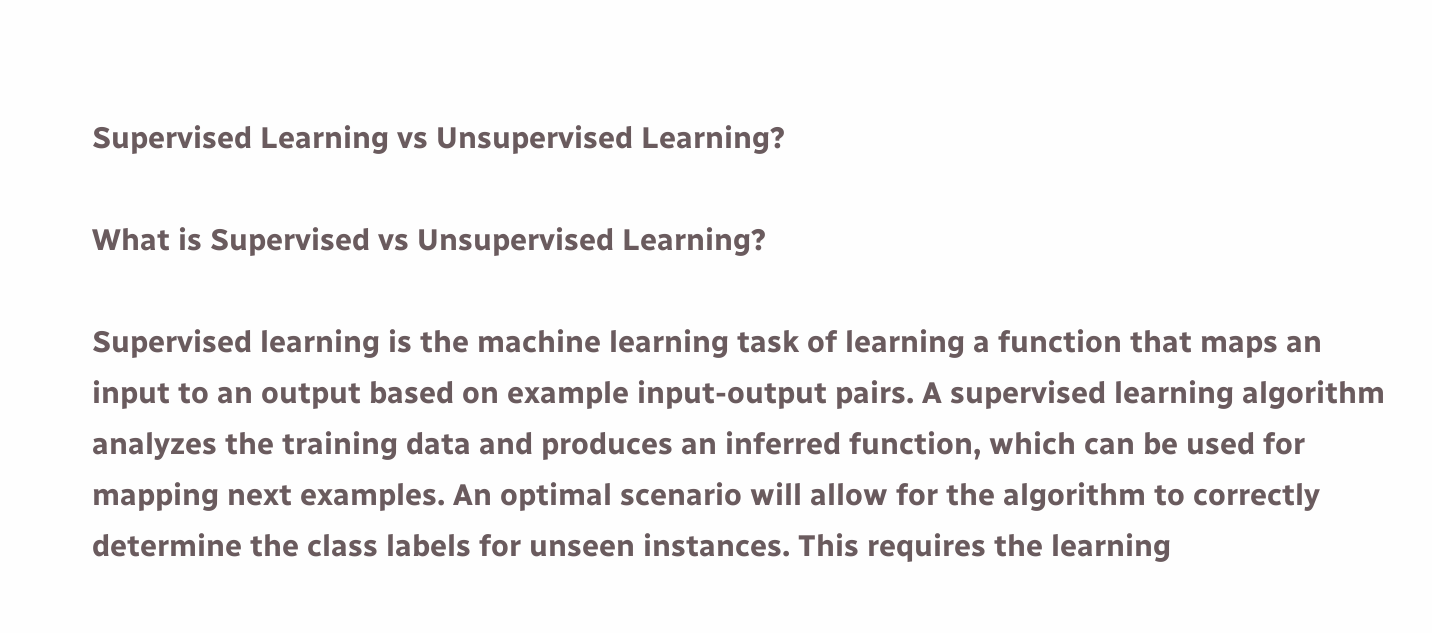Supervised Learning vs Unsupervised Learning?

What is Supervised vs Unsupervised Learning?

Supervised learning is the machine learning task of learning a function that maps an input to an output based on example input-output pairs. A supervised learning algorithm analyzes the training data and produces an inferred function, which can be used for mapping next examples. An optimal scenario will allow for the algorithm to correctly determine the class labels for unseen instances. This requires the learning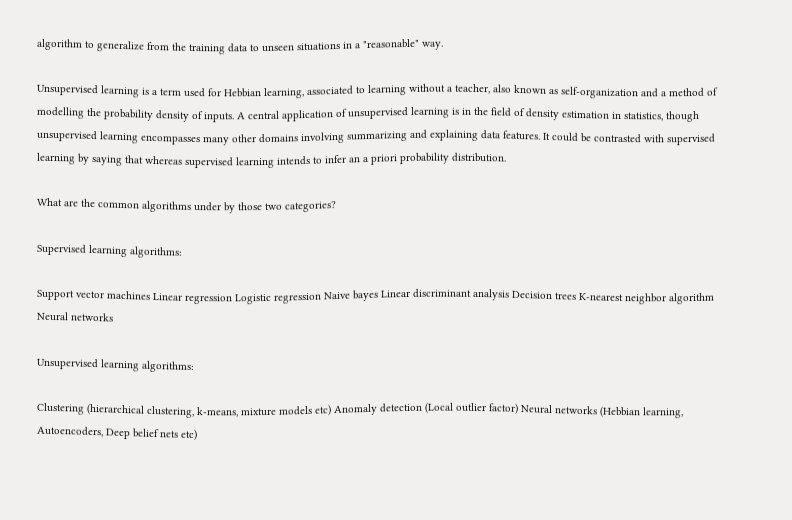algorithm to generalize from the training data to unseen situations in a "reasonable" way.

Unsupervised learning is a term used for Hebbian learning, associated to learning without a teacher, also known as self-organization and a method of modelling the probability density of inputs. A central application of unsupervised learning is in the field of density estimation in statistics, though unsupervised learning encompasses many other domains involving summarizing and explaining data features. It could be contrasted with supervised learning by saying that whereas supervised learning intends to infer an a priori probability distribution.

What are the common algorithms under by those two categories?

Supervised learning algorithms:

Support vector machines Linear regression Logistic regression Naive bayes Linear discriminant analysis Decision trees K-nearest neighbor algorithm Neural networks

Unsupervised learning algorithms:

Clustering (hierarchical clustering, k-means, mixture models etc) Anomaly detection (Local outlier factor) Neural networks (Hebbian learning, Autoencoders, Deep belief nets etc)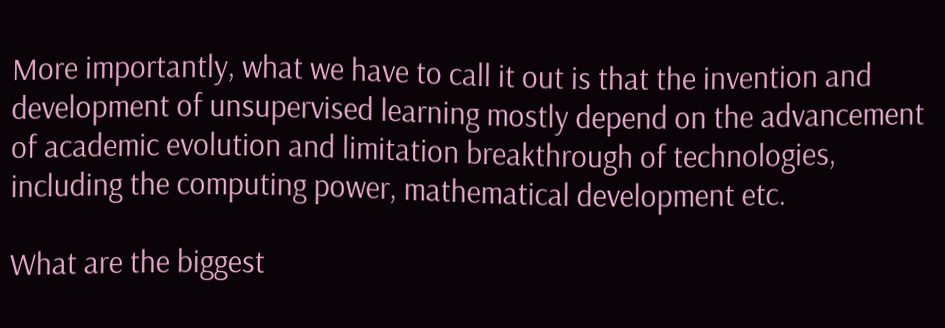More importantly, what we have to call it out is that the invention and development of unsupervised learning mostly depend on the advancement of academic evolution and limitation breakthrough of technologies, including the computing power, mathematical development etc.

What are the biggest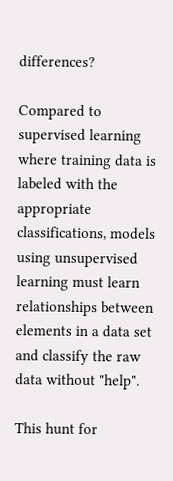differences?

Compared to supervised learning where training data is labeled with the appropriate classifications, models using unsupervised learning must learn relationships between elements in a data set and classify the raw data without "help".

This hunt for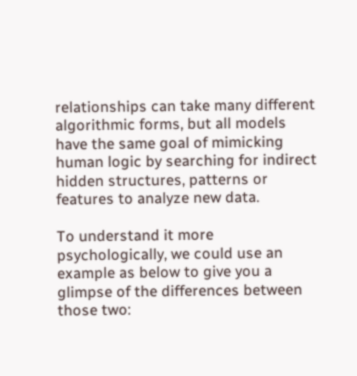relationships can take many different algorithmic forms, but all models have the same goal of mimicking human logic by searching for indirect hidden structures, patterns or features to analyze new data.

To understand it more psychologically, we could use an example as below to give you a glimpse of the differences between those two: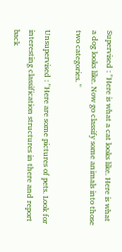Supervised : "Here is what a cat looks like. Here is what a dog looks like. Now go classify some animals into those two categories. "

Unsupervised : "Here are some pictures of pets. Look for interesting classification structures in there and report back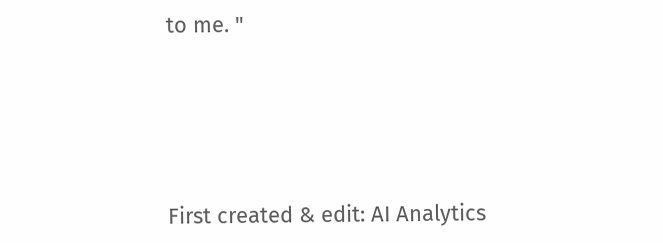to me. "






First created & edit: AI Analytics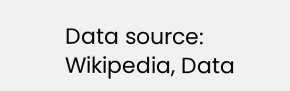Data source: Wikipedia, Data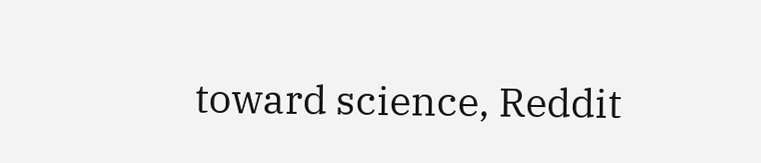toward science, Reddit